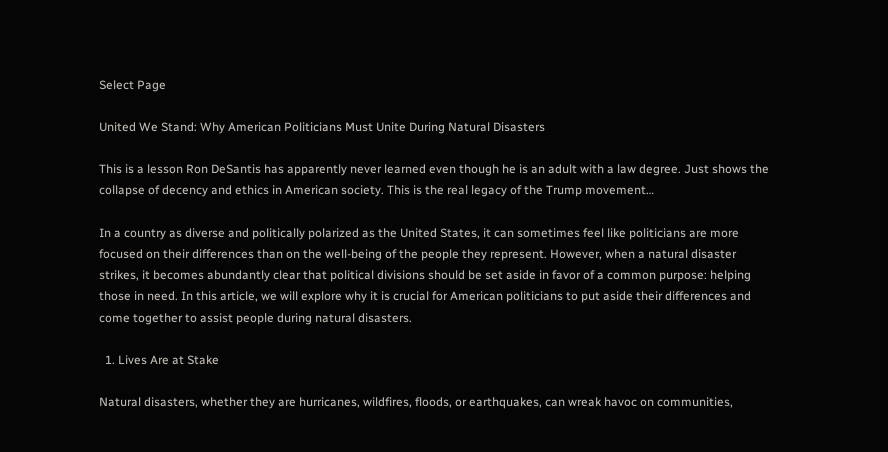Select Page

United We Stand: Why American Politicians Must Unite During Natural Disasters

This is a lesson Ron DeSantis has apparently never learned even though he is an adult with a law degree. Just shows the collapse of decency and ethics in American society. This is the real legacy of the Trump movement…

In a country as diverse and politically polarized as the United States, it can sometimes feel like politicians are more focused on their differences than on the well-being of the people they represent. However, when a natural disaster strikes, it becomes abundantly clear that political divisions should be set aside in favor of a common purpose: helping those in need. In this article, we will explore why it is crucial for American politicians to put aside their differences and come together to assist people during natural disasters.

  1. Lives Are at Stake

Natural disasters, whether they are hurricanes, wildfires, floods, or earthquakes, can wreak havoc on communities,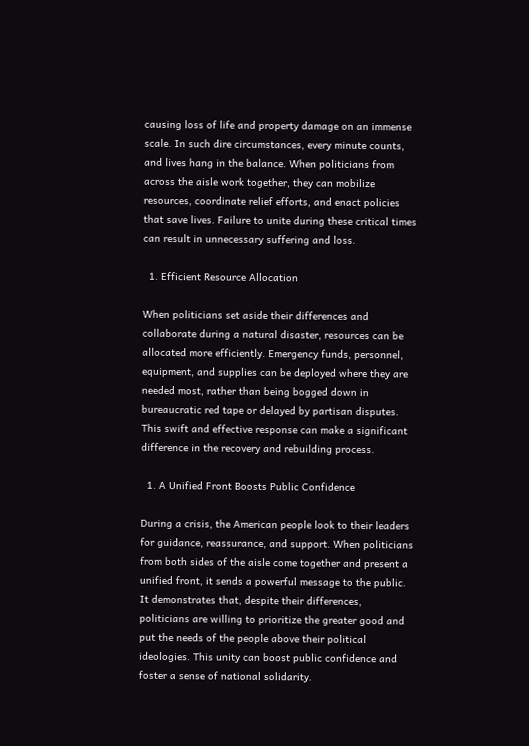causing loss of life and property damage on an immense scale. In such dire circumstances, every minute counts, and lives hang in the balance. When politicians from across the aisle work together, they can mobilize resources, coordinate relief efforts, and enact policies that save lives. Failure to unite during these critical times can result in unnecessary suffering and loss.

  1. Efficient Resource Allocation

When politicians set aside their differences and collaborate during a natural disaster, resources can be allocated more efficiently. Emergency funds, personnel, equipment, and supplies can be deployed where they are needed most, rather than being bogged down in bureaucratic red tape or delayed by partisan disputes. This swift and effective response can make a significant difference in the recovery and rebuilding process.

  1. A Unified Front Boosts Public Confidence

During a crisis, the American people look to their leaders for guidance, reassurance, and support. When politicians from both sides of the aisle come together and present a unified front, it sends a powerful message to the public. It demonstrates that, despite their differences, politicians are willing to prioritize the greater good and put the needs of the people above their political ideologies. This unity can boost public confidence and foster a sense of national solidarity.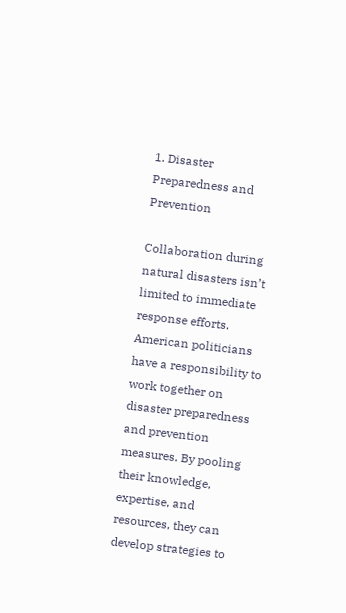1. Disaster Preparedness and Prevention

Collaboration during natural disasters isn’t limited to immediate response efforts. American politicians have a responsibility to work together on disaster preparedness and prevention measures. By pooling their knowledge, expertise, and resources, they can develop strategies to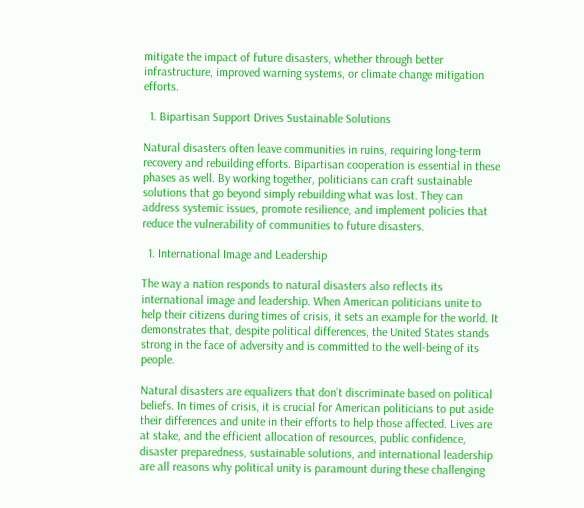mitigate the impact of future disasters, whether through better infrastructure, improved warning systems, or climate change mitigation efforts.

  1. Bipartisan Support Drives Sustainable Solutions

Natural disasters often leave communities in ruins, requiring long-term recovery and rebuilding efforts. Bipartisan cooperation is essential in these phases as well. By working together, politicians can craft sustainable solutions that go beyond simply rebuilding what was lost. They can address systemic issues, promote resilience, and implement policies that reduce the vulnerability of communities to future disasters.

  1. International Image and Leadership

The way a nation responds to natural disasters also reflects its international image and leadership. When American politicians unite to help their citizens during times of crisis, it sets an example for the world. It demonstrates that, despite political differences, the United States stands strong in the face of adversity and is committed to the well-being of its people.

Natural disasters are equalizers that don’t discriminate based on political beliefs. In times of crisis, it is crucial for American politicians to put aside their differences and unite in their efforts to help those affected. Lives are at stake, and the efficient allocation of resources, public confidence, disaster preparedness, sustainable solutions, and international leadership are all reasons why political unity is paramount during these challenging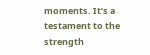moments. It’s a testament to the strength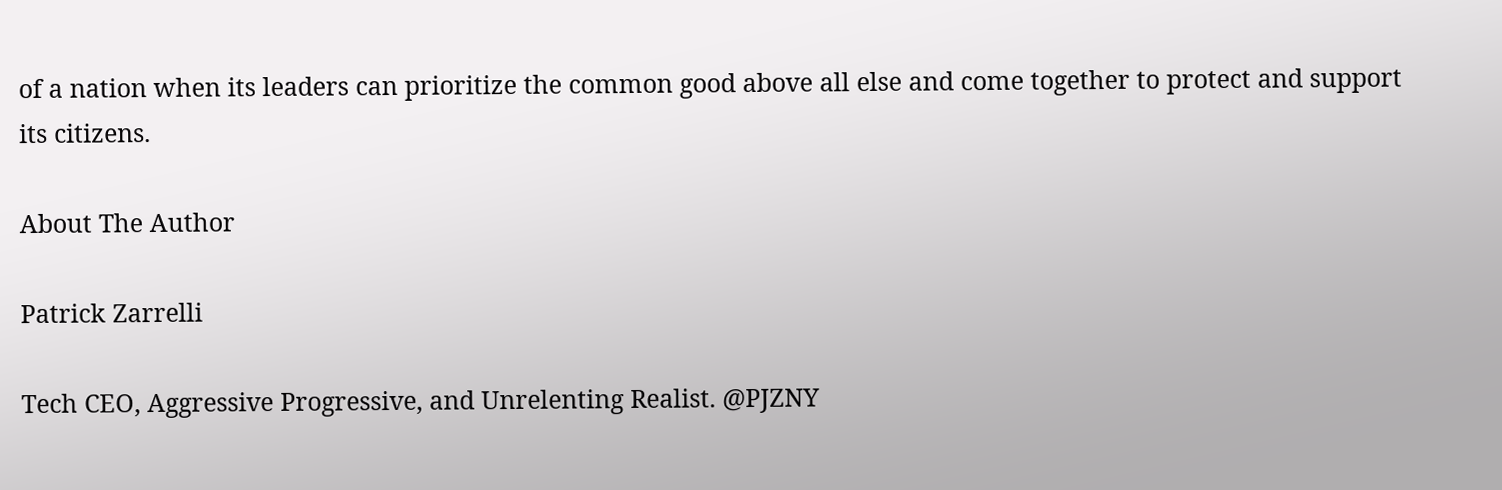of a nation when its leaders can prioritize the common good above all else and come together to protect and support its citizens.

About The Author

Patrick Zarrelli

Tech CEO, Aggressive Progressive, and Unrelenting Realist. @PJZNY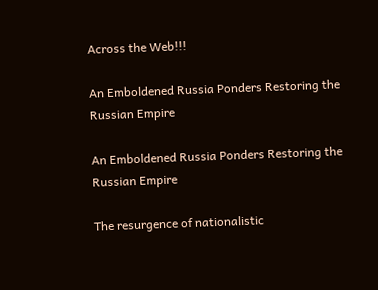Across the Web!!!

An Emboldened Russia Ponders Restoring the Russian Empire

An Emboldened Russia Ponders Restoring the Russian Empire

The resurgence of nationalistic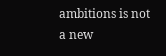ambitions is not a new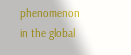phenomenon in the global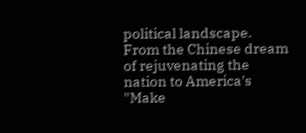political landscape. From the Chinese dream of rejuvenating the nation to America's "Make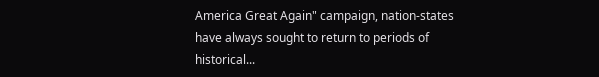America Great Again" campaign, nation-states have always sought to return to periods of historical...